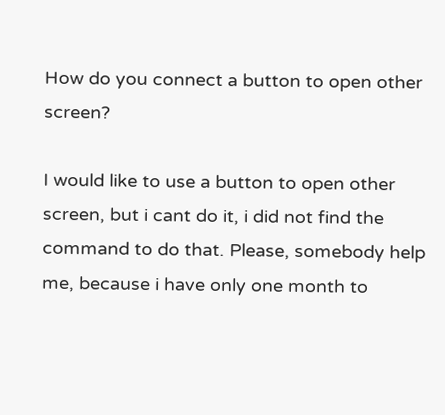How do you connect a button to open other screen?

I would like to use a button to open other screen, but i cant do it, i did not find the command to do that. Please, somebody help me, because i have only one month to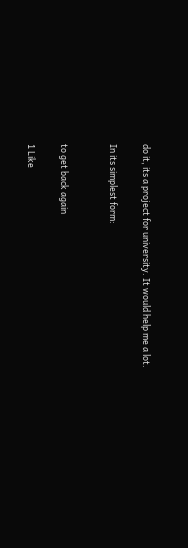do it, its a project for university. It would help me a lot.

In its simplest form:


to get back again

1 Like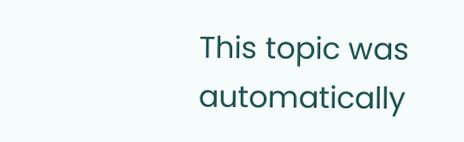This topic was automatically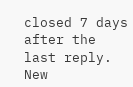closed 7 days after the last reply. New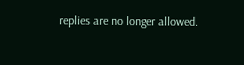replies are no longer allowed.